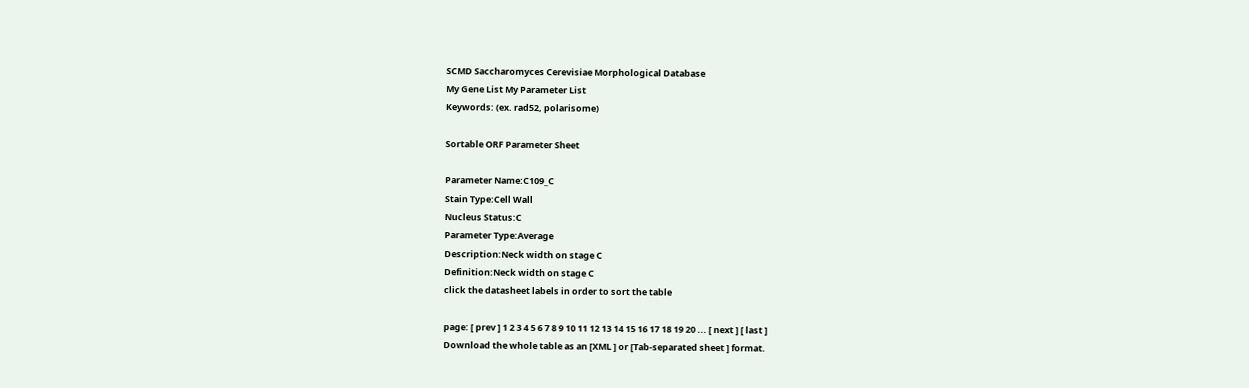SCMD Saccharomyces Cerevisiae Morphological Database
My Gene List My Parameter List
Keywords: (ex. rad52, polarisome)

Sortable ORF Parameter Sheet

Parameter Name:C109_C
Stain Type:Cell Wall
Nucleus Status:C
Parameter Type:Average
Description:Neck width on stage C
Definition:Neck width on stage C
click the datasheet labels in order to sort the table

page: [ prev ] 1 2 3 4 5 6 7 8 9 10 11 12 13 14 15 16 17 18 19 20 ... [ next ] [ last ]
Download the whole table as an [XML ] or [Tab-separated sheet ] format.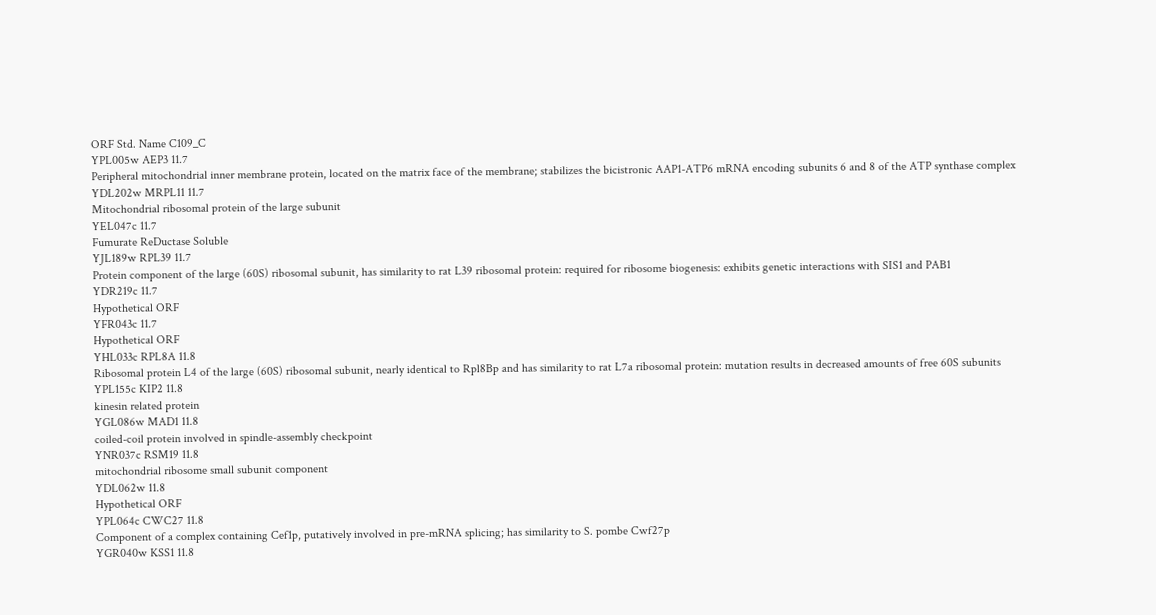ORF Std. Name C109_C
YPL005w AEP3 11.7
Peripheral mitochondrial inner membrane protein, located on the matrix face of the membrane; stabilizes the bicistronic AAP1-ATP6 mRNA encoding subunits 6 and 8 of the ATP synthase complex
YDL202w MRPL11 11.7
Mitochondrial ribosomal protein of the large subunit
YEL047c 11.7
Fumurate ReDuctase Soluble
YJL189w RPL39 11.7
Protein component of the large (60S) ribosomal subunit, has similarity to rat L39 ribosomal protein: required for ribosome biogenesis: exhibits genetic interactions with SIS1 and PAB1
YDR219c 11.7
Hypothetical ORF
YFR043c 11.7
Hypothetical ORF
YHL033c RPL8A 11.8
Ribosomal protein L4 of the large (60S) ribosomal subunit, nearly identical to Rpl8Bp and has similarity to rat L7a ribosomal protein: mutation results in decreased amounts of free 60S subunits
YPL155c KIP2 11.8
kinesin related protein
YGL086w MAD1 11.8
coiled-coil protein involved in spindle-assembly checkpoint
YNR037c RSM19 11.8
mitochondrial ribosome small subunit component
YDL062w 11.8
Hypothetical ORF
YPL064c CWC27 11.8
Component of a complex containing Cef1p, putatively involved in pre-mRNA splicing; has similarity to S. pombe Cwf27p
YGR040w KSS1 11.8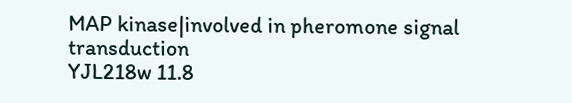MAP kinase|involved in pheromone signal transduction
YJL218w 11.8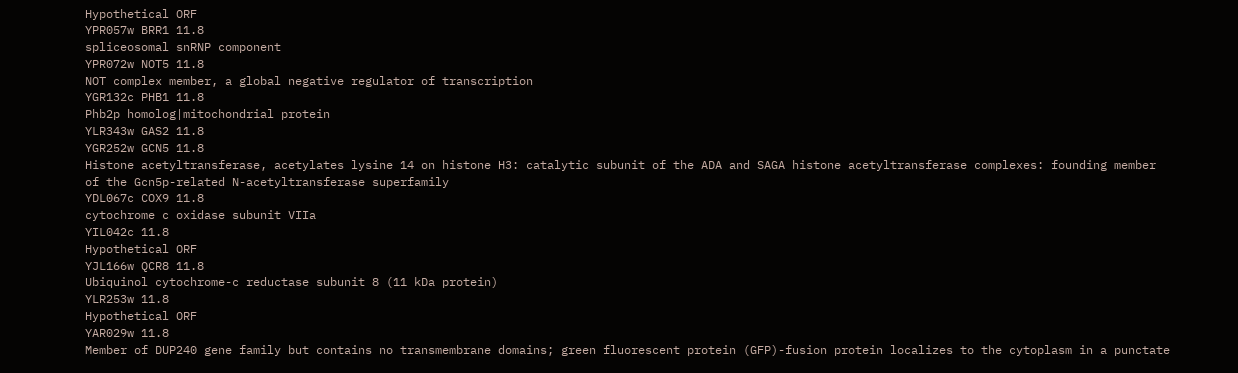Hypothetical ORF
YPR057w BRR1 11.8
spliceosomal snRNP component
YPR072w NOT5 11.8
NOT complex member, a global negative regulator of transcription
YGR132c PHB1 11.8
Phb2p homolog|mitochondrial protein
YLR343w GAS2 11.8
YGR252w GCN5 11.8
Histone acetyltransferase, acetylates lysine 14 on histone H3: catalytic subunit of the ADA and SAGA histone acetyltransferase complexes: founding member of the Gcn5p-related N-acetyltransferase superfamily
YDL067c COX9 11.8
cytochrome c oxidase subunit VIIa
YIL042c 11.8
Hypothetical ORF
YJL166w QCR8 11.8
Ubiquinol cytochrome-c reductase subunit 8 (11 kDa protein)
YLR253w 11.8
Hypothetical ORF
YAR029w 11.8
Member of DUP240 gene family but contains no transmembrane domains; green fluorescent protein (GFP)-fusion protein localizes to the cytoplasm in a punctate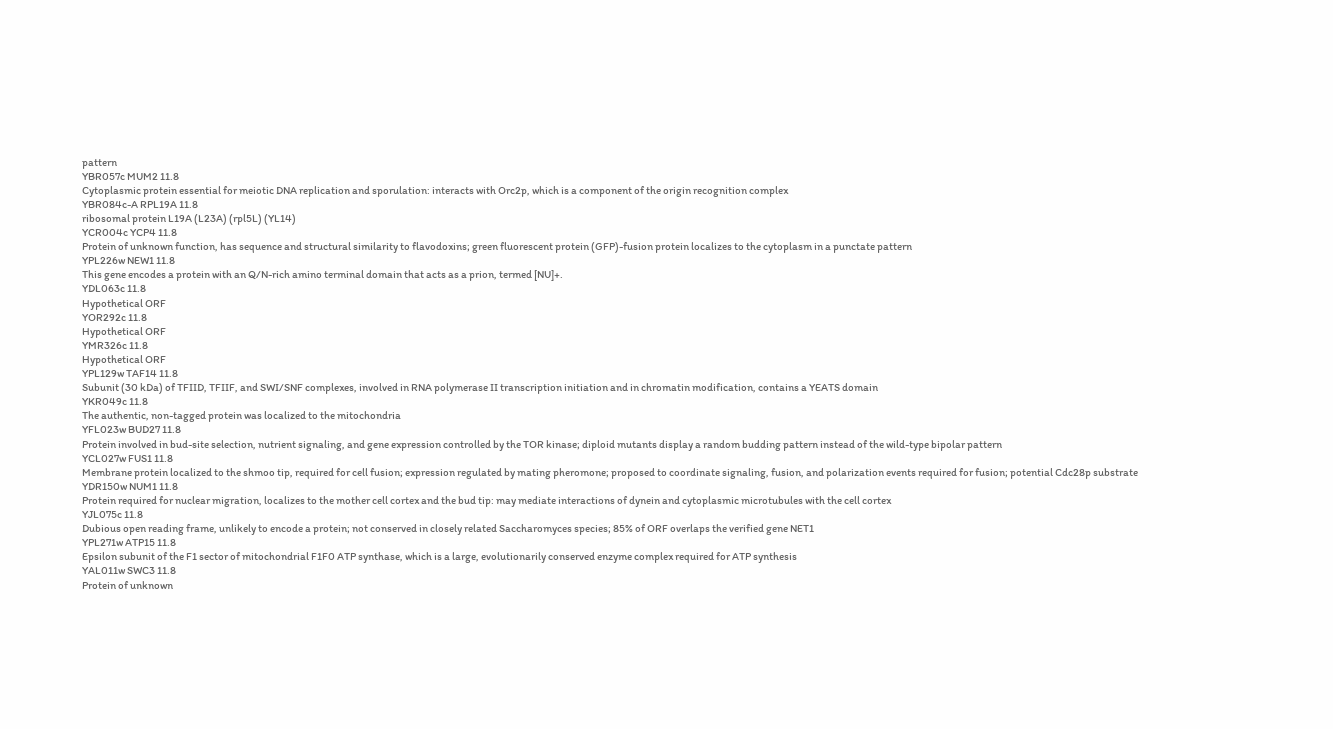pattern
YBR057c MUM2 11.8
Cytoplasmic protein essential for meiotic DNA replication and sporulation: interacts with Orc2p, which is a component of the origin recognition complex
YBR084c-A RPL19A 11.8
ribosomal protein L19A (L23A) (rpl5L) (YL14)
YCR004c YCP4 11.8
Protein of unknown function, has sequence and structural similarity to flavodoxins; green fluorescent protein (GFP)-fusion protein localizes to the cytoplasm in a punctate pattern
YPL226w NEW1 11.8
This gene encodes a protein with an Q/N-rich amino terminal domain that acts as a prion, termed [NU]+.
YDL063c 11.8
Hypothetical ORF
YOR292c 11.8
Hypothetical ORF
YMR326c 11.8
Hypothetical ORF
YPL129w TAF14 11.8
Subunit (30 kDa) of TFIID, TFIIF, and SWI/SNF complexes, involved in RNA polymerase II transcription initiation and in chromatin modification, contains a YEATS domain
YKR049c 11.8
The authentic, non-tagged protein was localized to the mitochondria
YFL023w BUD27 11.8
Protein involved in bud-site selection, nutrient signaling, and gene expression controlled by the TOR kinase; diploid mutants display a random budding pattern instead of the wild-type bipolar pattern
YCL027w FUS1 11.8
Membrane protein localized to the shmoo tip, required for cell fusion; expression regulated by mating pheromone; proposed to coordinate signaling, fusion, and polarization events required for fusion; potential Cdc28p substrate
YDR150w NUM1 11.8
Protein required for nuclear migration, localizes to the mother cell cortex and the bud tip: may mediate interactions of dynein and cytoplasmic microtubules with the cell cortex
YJL075c 11.8
Dubious open reading frame, unlikely to encode a protein; not conserved in closely related Saccharomyces species; 85% of ORF overlaps the verified gene NET1
YPL271w ATP15 11.8
Epsilon subunit of the F1 sector of mitochondrial F1F0 ATP synthase, which is a large, evolutionarily conserved enzyme complex required for ATP synthesis
YAL011w SWC3 11.8
Protein of unknown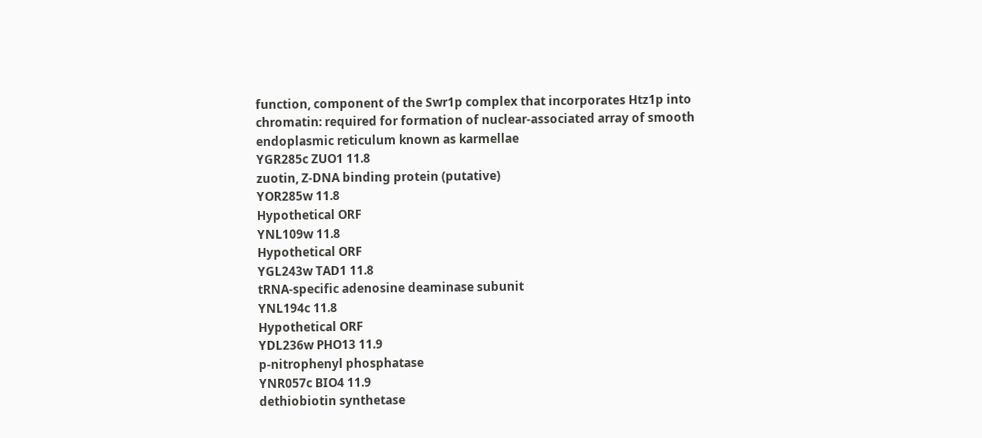function, component of the Swr1p complex that incorporates Htz1p into chromatin: required for formation of nuclear-associated array of smooth endoplasmic reticulum known as karmellae
YGR285c ZUO1 11.8
zuotin, Z-DNA binding protein (putative)
YOR285w 11.8
Hypothetical ORF
YNL109w 11.8
Hypothetical ORF
YGL243w TAD1 11.8
tRNA-specific adenosine deaminase subunit
YNL194c 11.8
Hypothetical ORF
YDL236w PHO13 11.9
p-nitrophenyl phosphatase
YNR057c BIO4 11.9
dethiobiotin synthetase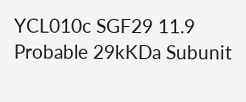YCL010c SGF29 11.9
Probable 29kKDa Subunit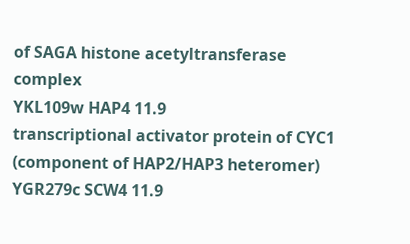of SAGA histone acetyltransferase complex
YKL109w HAP4 11.9
transcriptional activator protein of CYC1 (component of HAP2/HAP3 heteromer)
YGR279c SCW4 11.9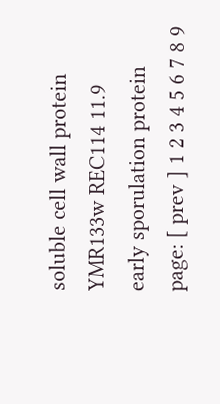soluble cell wall protein
YMR133w REC114 11.9
early sporulation protein
page: [ prev ] 1 2 3 4 5 6 7 8 9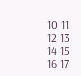10 11 12 13 14 15 16 17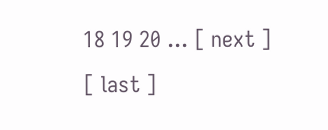18 19 20 ... [ next ] [ last ]